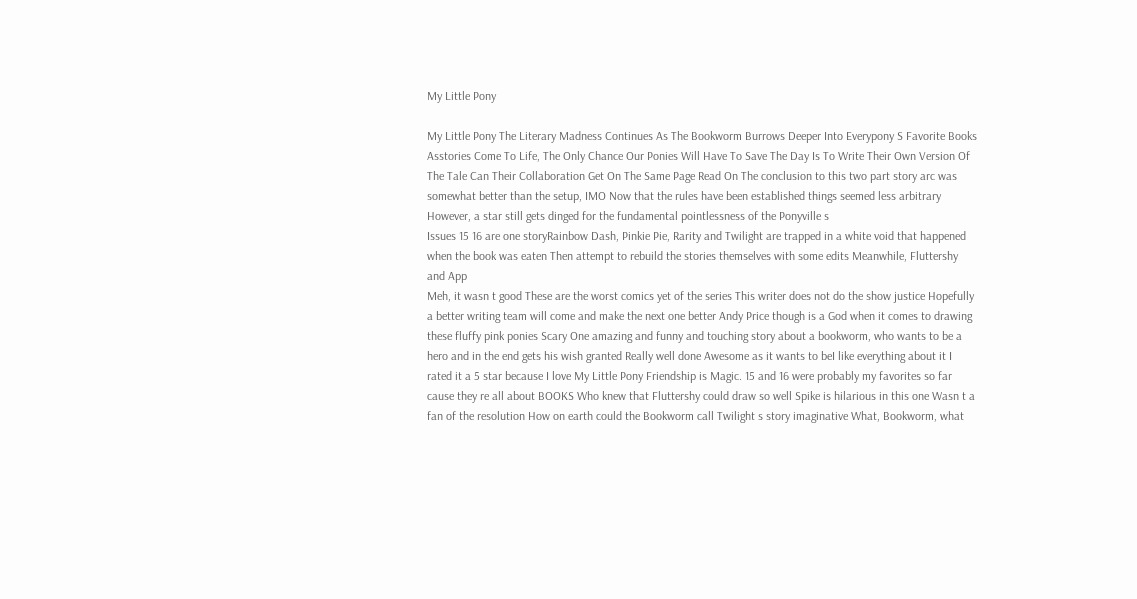My Little Pony

My Little Pony The Literary Madness Continues As The Bookworm Burrows Deeper Into Everypony S Favorite Books Asstories Come To Life, The Only Chance Our Ponies Will Have To Save The Day Is To Write Their Own Version Of The Tale Can Their Collaboration Get On The Same Page Read On The conclusion to this two part story arc was somewhat better than the setup, IMO Now that the rules have been established things seemed less arbitrary However, a star still gets dinged for the fundamental pointlessness of the Ponyville s
Issues 15 16 are one storyRainbow Dash, Pinkie Pie, Rarity and Twilight are trapped in a white void that happened when the book was eaten Then attempt to rebuild the stories themselves with some edits Meanwhile, Fluttershy and App
Meh, it wasn t good These are the worst comics yet of the series This writer does not do the show justice Hopefully a better writing team will come and make the next one better Andy Price though is a God when it comes to drawing these fluffy pink ponies Scary One amazing and funny and touching story about a bookworm, who wants to be a hero and in the end gets his wish granted Really well done Awesome as it wants to beI like everything about it I rated it a 5 star because I love My Little Pony Friendship is Magic. 15 and 16 were probably my favorites so far cause they re all about BOOKS Who knew that Fluttershy could draw so well Spike is hilarious in this one Wasn t a fan of the resolution How on earth could the Bookworm call Twilight s story imaginative What, Bookworm, what